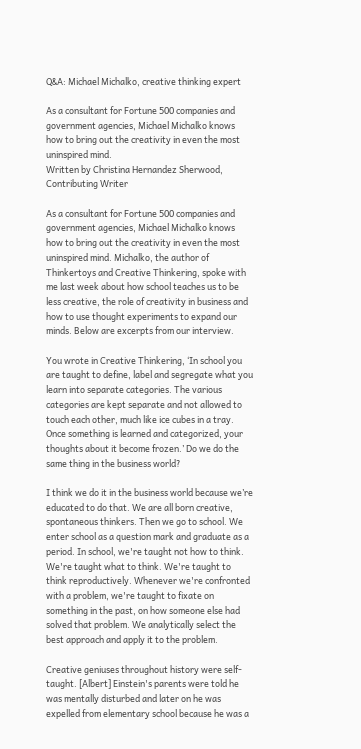Q&A: Michael Michalko, creative thinking expert

As a consultant for Fortune 500 companies and government agencies, Michael Michalko knows how to bring out the creativity in even the most uninspired mind.
Written by Christina Hernandez Sherwood, Contributing Writer

As a consultant for Fortune 500 companies and government agencies, Michael Michalko knows how to bring out the creativity in even the most uninspired mind. Michalko, the author of Thinkertoys and Creative Thinkering, spoke with me last week about how school teaches us to be less creative, the role of creativity in business and how to use thought experiments to expand our minds. Below are excerpts from our interview.

You wrote in Creative Thinkering, ‘In school you are taught to define, label and segregate what you learn into separate categories. The various categories are kept separate and not allowed to touch each other, much like ice cubes in a tray. Once something is learned and categorized, your thoughts about it become frozen.’ Do we do the same thing in the business world?

I think we do it in the business world because we’re educated to do that. We are all born creative, spontaneous thinkers. Then we go to school. We enter school as a question mark and graduate as a period. In school, we're taught not how to think. We're taught what to think. We're taught to think reproductively. Whenever we're confronted with a problem, we're taught to fixate on something in the past, on how someone else had solved that problem. We analytically select the best approach and apply it to the problem.

Creative geniuses throughout history were self-taught. [Albert] Einstein's parents were told he was mentally disturbed and later on he was expelled from elementary school because he was a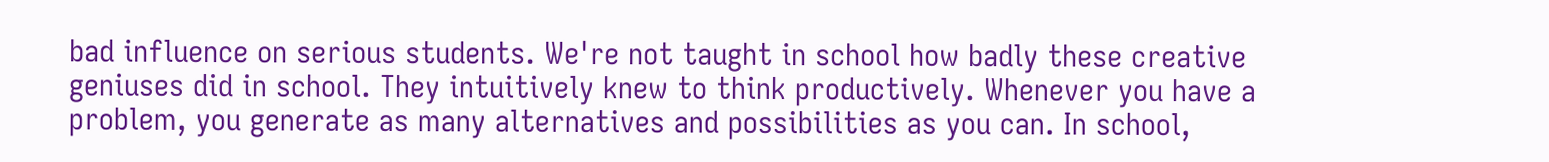bad influence on serious students. We're not taught in school how badly these creative geniuses did in school. They intuitively knew to think productively. Whenever you have a problem, you generate as many alternatives and possibilities as you can. In school,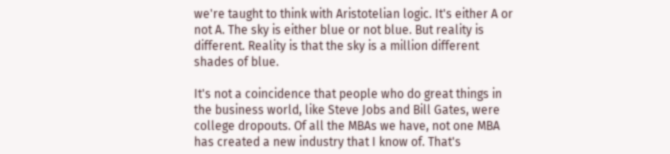we're taught to think with Aristotelian logic. It's either A or not A. The sky is either blue or not blue. But reality is different. Reality is that the sky is a million different shades of blue.

It's not a coincidence that people who do great things in the business world, like Steve Jobs and Bill Gates, were college dropouts. Of all the MBAs we have, not one MBA has created a new industry that I know of. That's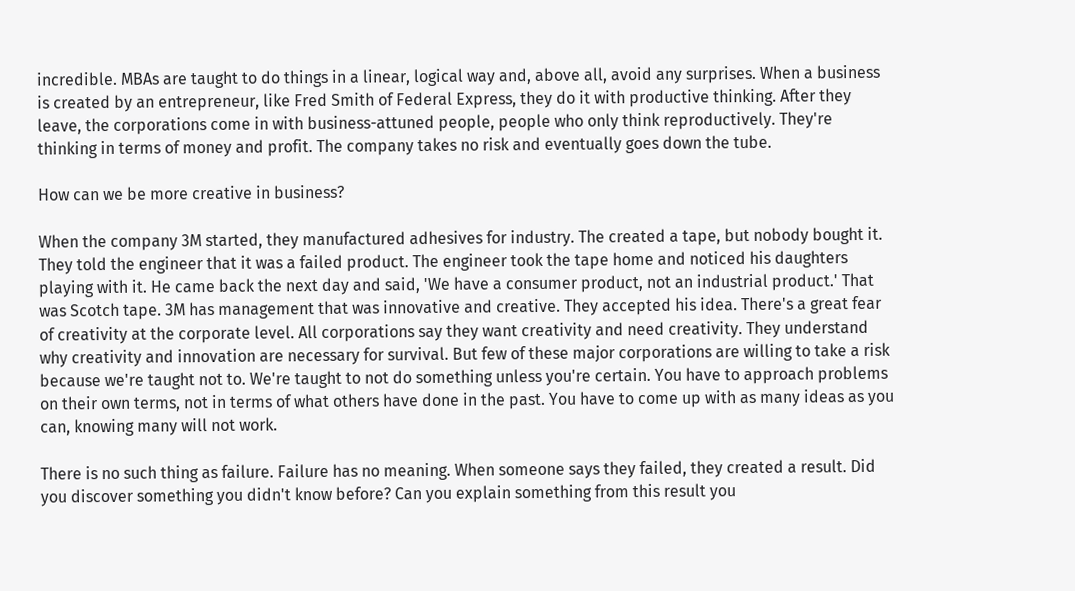incredible. MBAs are taught to do things in a linear, logical way and, above all, avoid any surprises. When a business is created by an entrepreneur, like Fred Smith of Federal Express, they do it with productive thinking. After they leave, the corporations come in with business-attuned people, people who only think reproductively. They're thinking in terms of money and profit. The company takes no risk and eventually goes down the tube.

How can we be more creative in business?

When the company 3M started, they manufactured adhesives for industry. The created a tape, but nobody bought it. They told the engineer that it was a failed product. The engineer took the tape home and noticed his daughters playing with it. He came back the next day and said, 'We have a consumer product, not an industrial product.' That was Scotch tape. 3M has management that was innovative and creative. They accepted his idea. There's a great fear of creativity at the corporate level. All corporations say they want creativity and need creativity. They understand why creativity and innovation are necessary for survival. But few of these major corporations are willing to take a risk because we're taught not to. We're taught to not do something unless you're certain. You have to approach problems on their own terms, not in terms of what others have done in the past. You have to come up with as many ideas as you can, knowing many will not work.

There is no such thing as failure. Failure has no meaning. When someone says they failed, they created a result. Did you discover something you didn't know before? Can you explain something from this result you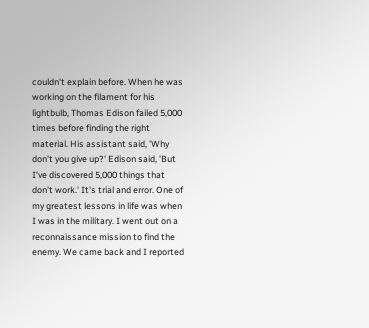couldn't explain before. When he was working on the filament for his lightbulb, Thomas Edison failed 5,000 times before finding the right material. His assistant said, 'Why don't you give up?' Edison said, 'But I've discovered 5,000 things that don't work.' It's trial and error. One of my greatest lessons in life was when I was in the military. I went out on a reconnaissance mission to find the enemy. We came back and I reported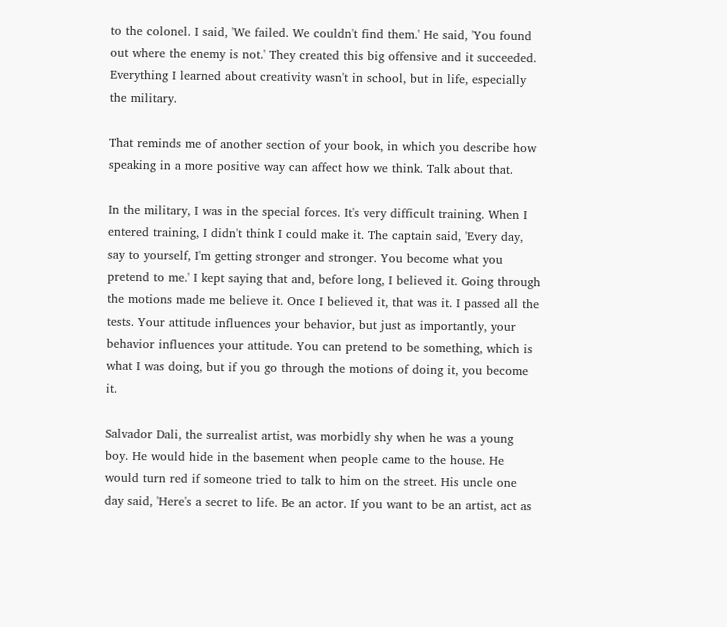to the colonel. I said, 'We failed. We couldn't find them.' He said, 'You found out where the enemy is not.' They created this big offensive and it succeeded. Everything I learned about creativity wasn't in school, but in life, especially the military.

That reminds me of another section of your book, in which you describe how speaking in a more positive way can affect how we think. Talk about that.

In the military, I was in the special forces. It's very difficult training. When I entered training, I didn't think I could make it. The captain said, 'Every day, say to yourself, I'm getting stronger and stronger. You become what you pretend to me.' I kept saying that and, before long, I believed it. Going through the motions made me believe it. Once I believed it, that was it. I passed all the tests. Your attitude influences your behavior, but just as importantly, your behavior influences your attitude. You can pretend to be something, which is what I was doing, but if you go through the motions of doing it, you become it.

Salvador Dali, the surrealist artist, was morbidly shy when he was a young boy. He would hide in the basement when people came to the house. He would turn red if someone tried to talk to him on the street. His uncle one day said, 'Here's a secret to life. Be an actor. If you want to be an artist, act as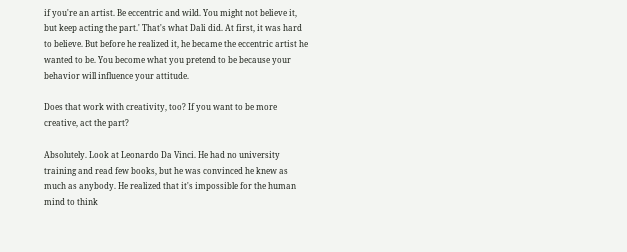if you're an artist. Be eccentric and wild. You might not believe it, but keep acting the part.' That's what Dali did. At first, it was hard to believe. But before he realized it, he became the eccentric artist he wanted to be. You become what you pretend to be because your behavior will influence your attitude.

Does that work with creativity, too? If you want to be more creative, act the part?

Absolutely. Look at Leonardo Da Vinci. He had no university training and read few books, but he was convinced he knew as much as anybody. He realized that it's impossible for the human mind to think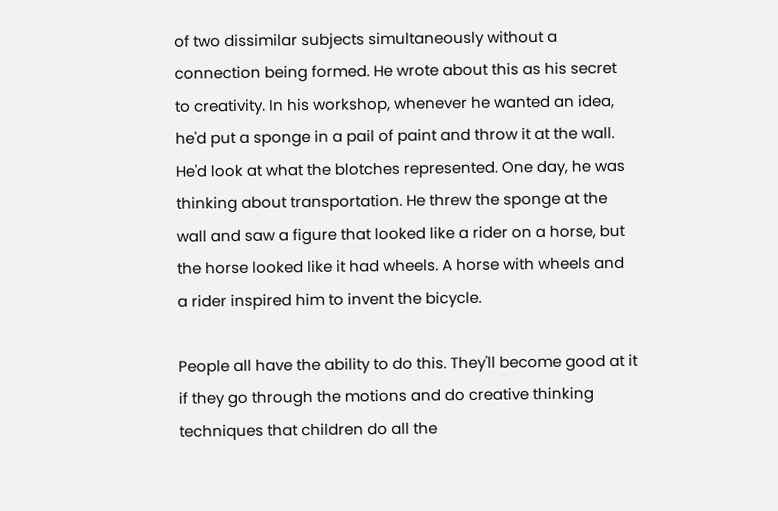of two dissimilar subjects simultaneously without a connection being formed. He wrote about this as his secret to creativity. In his workshop, whenever he wanted an idea, he'd put a sponge in a pail of paint and throw it at the wall. He'd look at what the blotches represented. One day, he was thinking about transportation. He threw the sponge at the wall and saw a figure that looked like a rider on a horse, but the horse looked like it had wheels. A horse with wheels and a rider inspired him to invent the bicycle.

People all have the ability to do this. They'll become good at it if they go through the motions and do creative thinking techniques that children do all the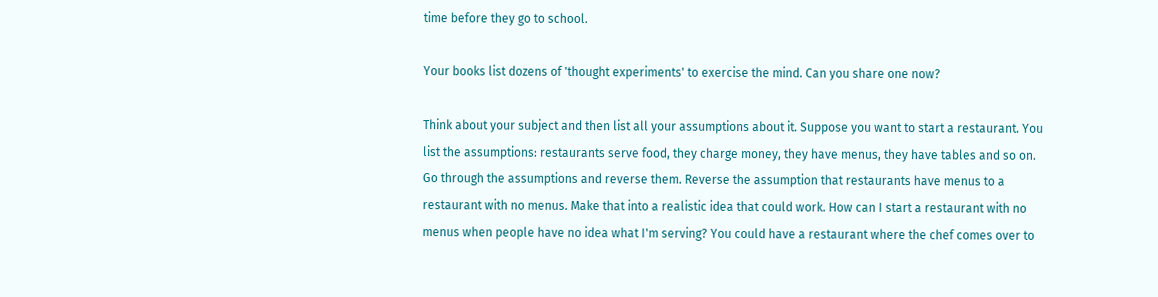time before they go to school.

Your books list dozens of 'thought experiments' to exercise the mind. Can you share one now?

Think about your subject and then list all your assumptions about it. Suppose you want to start a restaurant. You list the assumptions: restaurants serve food, they charge money, they have menus, they have tables and so on. Go through the assumptions and reverse them. Reverse the assumption that restaurants have menus to a restaurant with no menus. Make that into a realistic idea that could work. How can I start a restaurant with no menus when people have no idea what I'm serving? You could have a restaurant where the chef comes over to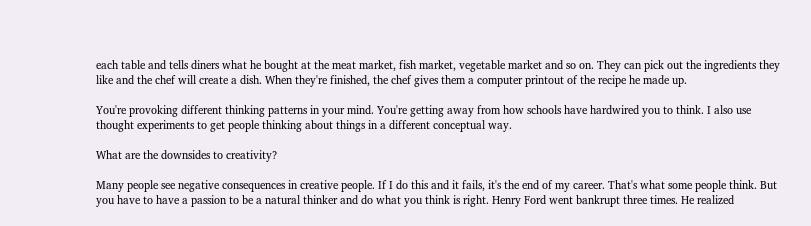each table and tells diners what he bought at the meat market, fish market, vegetable market and so on. They can pick out the ingredients they like and the chef will create a dish. When they're finished, the chef gives them a computer printout of the recipe he made up.

You're provoking different thinking patterns in your mind. You're getting away from how schools have hardwired you to think. I also use thought experiments to get people thinking about things in a different conceptual way.

What are the downsides to creativity?

Many people see negative consequences in creative people. If I do this and it fails, it's the end of my career. That's what some people think. But you have to have a passion to be a natural thinker and do what you think is right. Henry Ford went bankrupt three times. He realized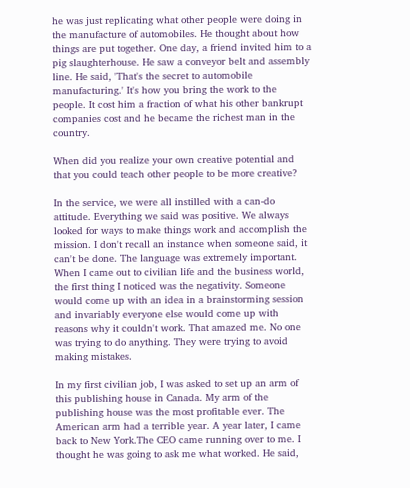he was just replicating what other people were doing in the manufacture of automobiles. He thought about how things are put together. One day, a friend invited him to a pig slaughterhouse. He saw a conveyor belt and assembly line. He said, 'That's the secret to automobile manufacturing.' It's how you bring the work to the people. It cost him a fraction of what his other bankrupt companies cost and he became the richest man in the country.

When did you realize your own creative potential and that you could teach other people to be more creative?

In the service, we were all instilled with a can-do attitude. Everything we said was positive. We always looked for ways to make things work and accomplish the mission. I don't recall an instance when someone said, it can't be done. The language was extremely important. When I came out to civilian life and the business world, the first thing I noticed was the negativity. Someone would come up with an idea in a brainstorming session and invariably everyone else would come up with reasons why it couldn't work. That amazed me. No one was trying to do anything. They were trying to avoid making mistakes.

In my first civilian job, I was asked to set up an arm of this publishing house in Canada. My arm of the publishing house was the most profitable ever. The American arm had a terrible year. A year later, I came back to New York.The CEO came running over to me. I thought he was going to ask me what worked. He said,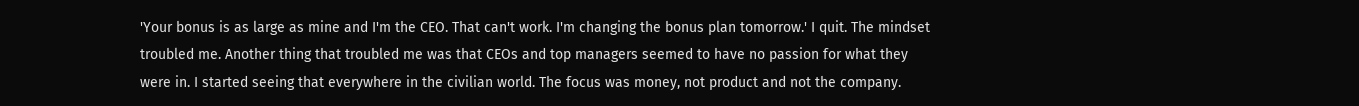'Your bonus is as large as mine and I'm the CEO. That can't work. I'm changing the bonus plan tomorrow.' I quit. The mindset troubled me. Another thing that troubled me was that CEOs and top managers seemed to have no passion for what they were in. I started seeing that everywhere in the civilian world. The focus was money, not product and not the company.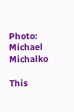Photo: Michael Michalko

This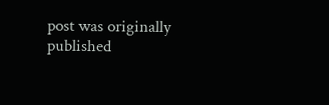post was originally published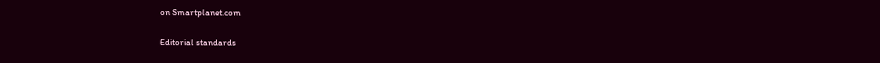on Smartplanet.com

Editorial standards